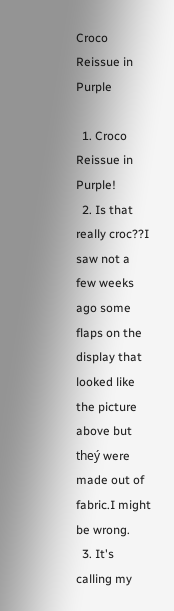Croco Reissue in Purple

  1. Croco Reissue in Purple!
  2. Is that really croc??I saw not a few weeks ago some flaps on the display that looked like the picture above but theý were made out of fabric.I might be wrong.
  3. It's calling my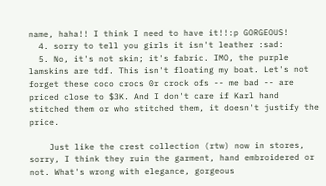name, haha!! I think I need to have it!!:p GORGEOUS!
  4. sorry to tell you girls it isn't leather :sad:
  5. No, it's not skin; it's fabric. IMO, the purple lamskins are tdf. This isn't floating my boat. Let's not forget these coco crocs 0r crock ofs -- me bad -- are priced close to $3K. And I don't care if Karl hand stitched them or who stitched them, it doesn't justify the price.

    Just like the crest collection (rtw) now in stores, sorry, I think they ruin the garment, hand embroidered or not. What's wrong with elegance, gorgeous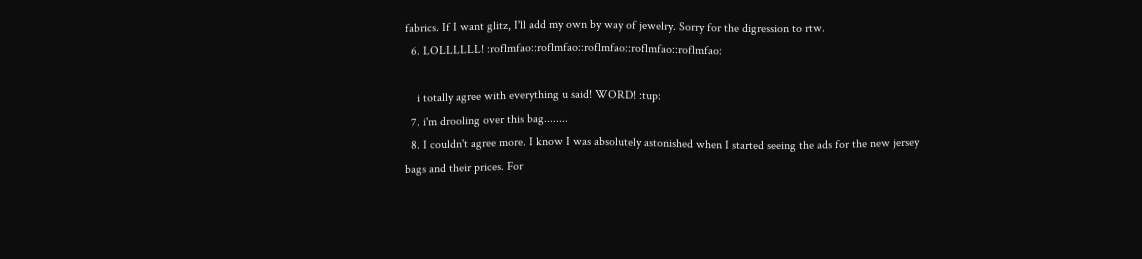fabrics. If I want glitz, I'll add my own by way of jewelry. Sorry for the digression to rtw.
  6. LOLLLLLL! :roflmfao::roflmfao::roflmfao::roflmfao::roflmfao:

    i totally agree with everything u said! WORD! :tup:
  7. i'm drooling over this bag........
  8. I couldn't agree more. I know I was absolutely astonished when I started seeing the ads for the new jersey bags and their prices. For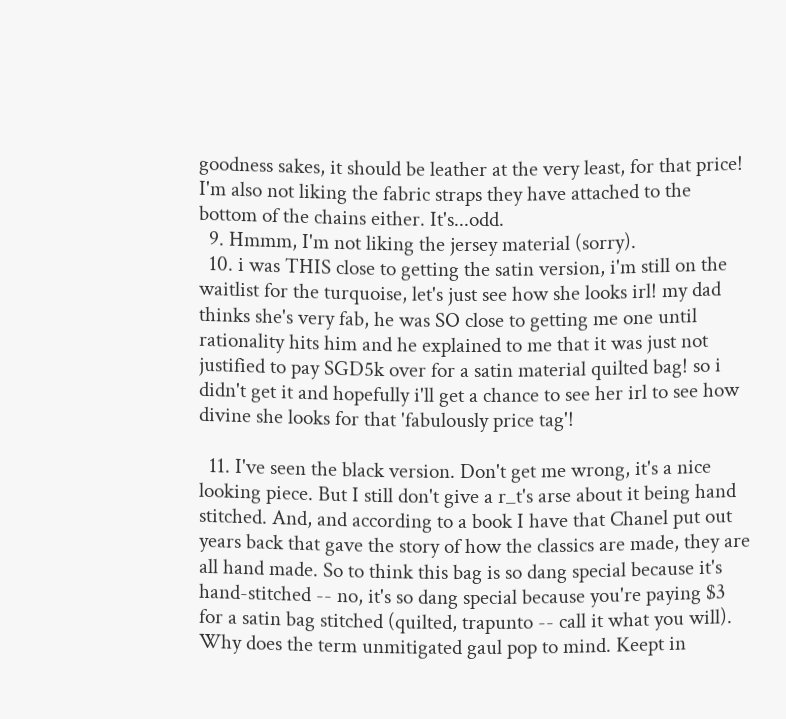goodness sakes, it should be leather at the very least, for that price! I'm also not liking the fabric straps they have attached to the bottom of the chains either. It's...odd.
  9. Hmmm, I'm not liking the jersey material (sorry).
  10. i was THIS close to getting the satin version, i'm still on the waitlist for the turquoise, let's just see how she looks irl! my dad thinks she's very fab, he was SO close to getting me one until rationality hits him and he explained to me that it was just not justified to pay SGD5k over for a satin material quilted bag! so i didn't get it and hopefully i'll get a chance to see her irl to see how divine she looks for that 'fabulously price tag'!

  11. I've seen the black version. Don't get me wrong, it's a nice looking piece. But I still don't give a r_t's arse about it being hand stitched. And, and according to a book I have that Chanel put out years back that gave the story of how the classics are made, they are all hand made. So to think this bag is so dang special because it's hand-stitched -- no, it's so dang special because you're paying $3 for a satin bag stitched (quilted, trapunto -- call it what you will). Why does the term unmitigated gaul pop to mind. Keept in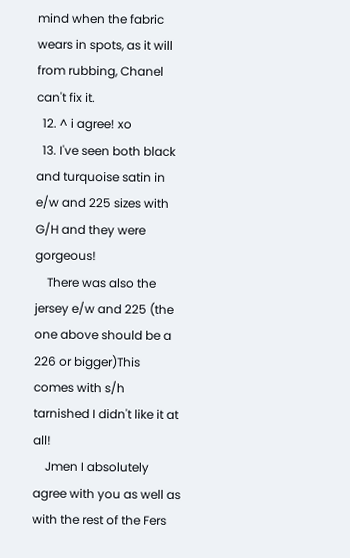mind when the fabric wears in spots, as it will from rubbing, Chanel can't fix it.
  12. ^ i agree! xo
  13. I've seen both black and turquoise satin in e/w and 225 sizes with G/H and they were gorgeous!
    There was also the jersey e/w and 225 (the one above should be a 226 or bigger)This comes with s/h tarnished I didn't like it at all!
    Jmen I absolutely agree with you as well as with the rest of the Fers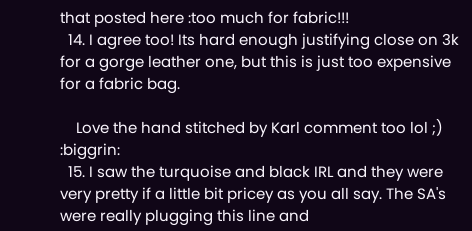that posted here :too much for fabric!!!
  14. I agree too! Its hard enough justifying close on 3k for a gorge leather one, but this is just too expensive for a fabric bag.

    Love the hand stitched by Karl comment too lol ;) :biggrin:
  15. I saw the turquoise and black IRL and they were very pretty if a little bit pricey as you all say. The SA's were really plugging this line and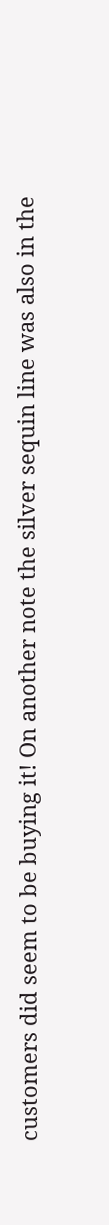customers did seem to be buying it! On another note the silver sequin line was also in the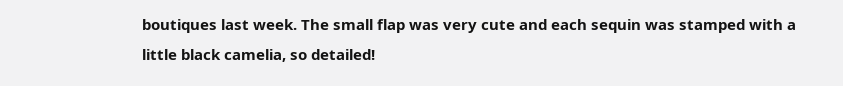boutiques last week. The small flap was very cute and each sequin was stamped with a little black camelia, so detailed!